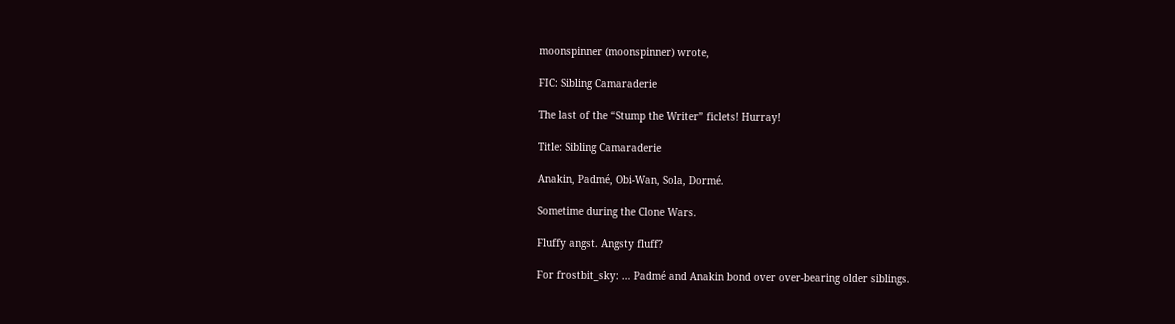moonspinner (moonspinner) wrote,

FIC: Sibling Camaraderie

The last of the “Stump the Writer” ficlets! Hurray!

Title: Sibling Camaraderie

Anakin, Padmé, Obi-Wan, Sola, Dormé.

Sometime during the Clone Wars.

Fluffy angst. Angsty fluff?

For frostbit_sky: … Padmé and Anakin bond over over-bearing older siblings.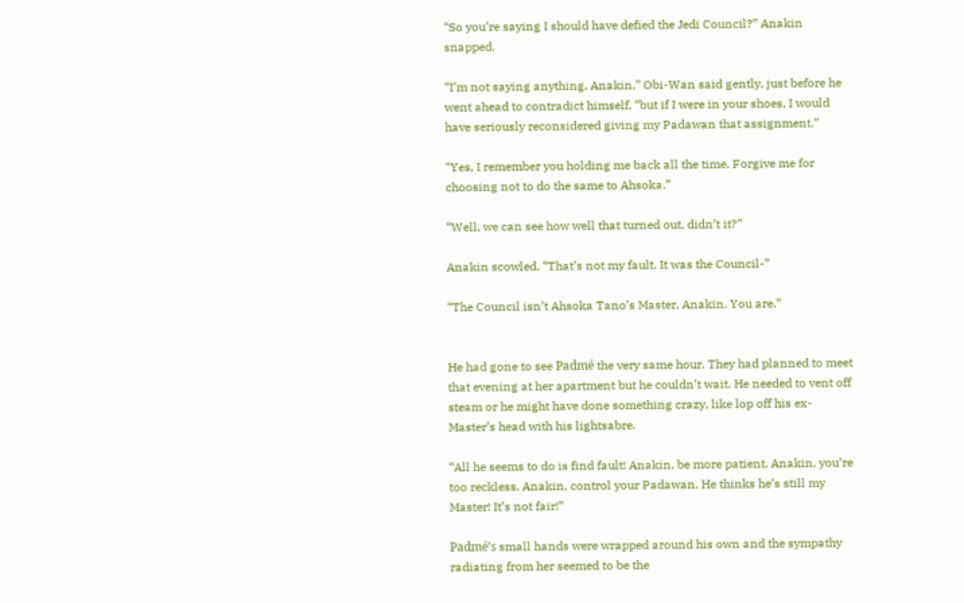“So you’re saying I should have defied the Jedi Council?” Anakin snapped.

“I’m not saying anything, Anakin,” Obi-Wan said gently, just before he went ahead to contradict himself, “but if I were in your shoes, I would have seriously reconsidered giving my Padawan that assignment.”

“Yes, I remember you holding me back all the time. Forgive me for choosing not to do the same to Ahsoka.”

“Well, we can see how well that turned out, didn’t it?”

Anakin scowled. “That’s not my fault. It was the Council-”

“The Council isn’t Ahsoka Tano’s Master, Anakin. You are.”


He had gone to see Padmé the very same hour. They had planned to meet that evening at her apartment but he couldn’t wait. He needed to vent off steam or he might have done something crazy, like lop off his ex-Master’s head with his lightsabre.

“All he seems to do is find fault! Anakin, be more patient. Anakin, you’re too reckless. Anakin, control your Padawan. He thinks he’s still my Master! It’s not fair!”

Padmé’s small hands were wrapped around his own and the sympathy radiating from her seemed to be the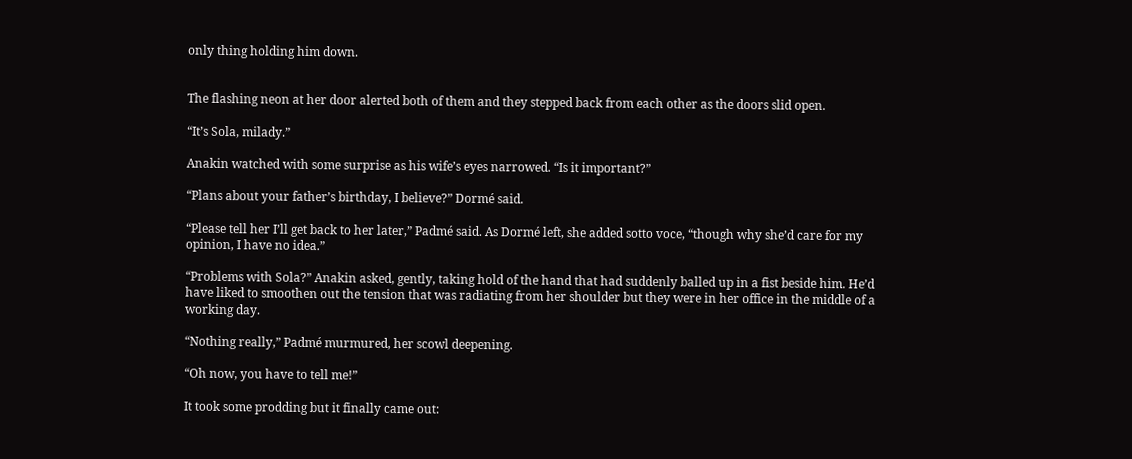only thing holding him down.


The flashing neon at her door alerted both of them and they stepped back from each other as the doors slid open.

“It’s Sola, milady.”

Anakin watched with some surprise as his wife’s eyes narrowed. “Is it important?”

“Plans about your father’s birthday, I believe?” Dormé said.

“Please tell her I’ll get back to her later,” Padmé said. As Dormé left, she added sotto voce, “though why she’d care for my opinion, I have no idea.”

“Problems with Sola?” Anakin asked, gently, taking hold of the hand that had suddenly balled up in a fist beside him. He’d have liked to smoothen out the tension that was radiating from her shoulder but they were in her office in the middle of a working day.

“Nothing really,” Padmé murmured, her scowl deepening.

“Oh now, you have to tell me!”

It took some prodding but it finally came out: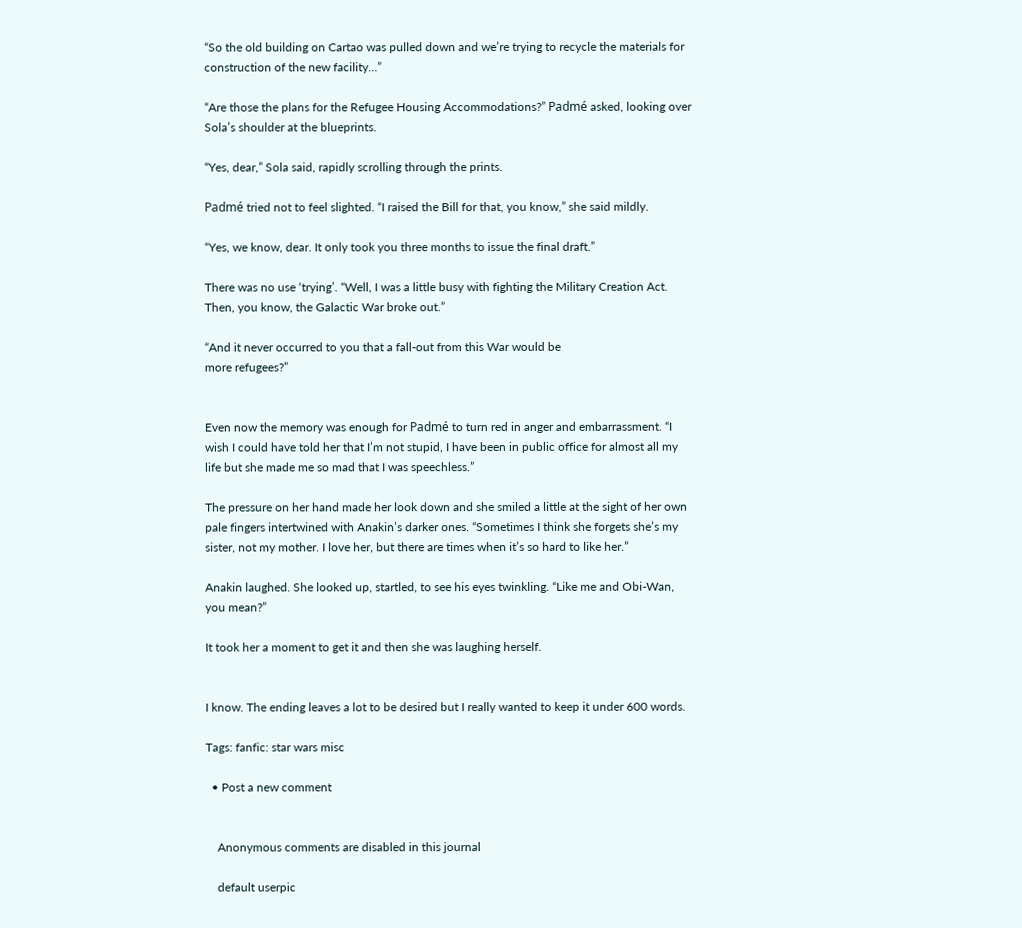“So the old building on Cartao was pulled down and we’re trying to recycle the materials for construction of the new facility…”

“Are those the plans for the Refugee Housing Accommodations?” Padmé asked, looking over Sola’s shoulder at the blueprints.

“Yes, dear,” Sola said, rapidly scrolling through the prints.

Padmé tried not to feel slighted. “I raised the Bill for that, you know,” she said mildly.

“Yes, we know, dear. It only took you three months to issue the final draft.”

There was no use ‘trying’. “Well, I was a little busy with fighting the Military Creation Act. Then, you know, the Galactic War broke out.”

“And it never occurred to you that a fall-out from this War would be
more refugees?”


Even now the memory was enough for Padmé to turn red in anger and embarrassment. “I wish I could have told her that I’m not stupid, I have been in public office for almost all my life but she made me so mad that I was speechless.”

The pressure on her hand made her look down and she smiled a little at the sight of her own pale fingers intertwined with Anakin’s darker ones. “Sometimes I think she forgets she’s my sister, not my mother. I love her, but there are times when it’s so hard to like her.”

Anakin laughed. She looked up, startled, to see his eyes twinkling. “Like me and Obi-Wan, you mean?”

It took her a moment to get it and then she was laughing herself.


I know. The ending leaves a lot to be desired but I really wanted to keep it under 600 words.

Tags: fanfic: star wars misc

  • Post a new comment


    Anonymous comments are disabled in this journal

    default userpic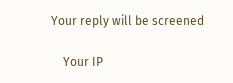Your reply will be screened

    Your IP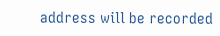address will be recorded